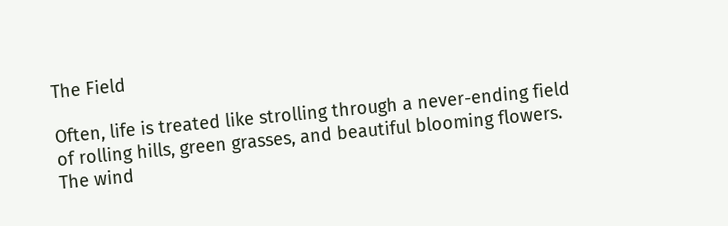The Field

Often, life is treated like strolling through a never-ending field of rolling hills, green grasses, and beautiful blooming flowers. The wind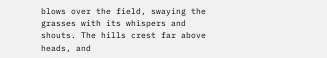blows over the field, swaying the grasses with its whispers and shouts. The hills crest far above heads, and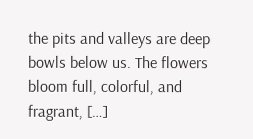the pits and valleys are deep bowls below us. The flowers bloom full, colorful, and fragrant, […]